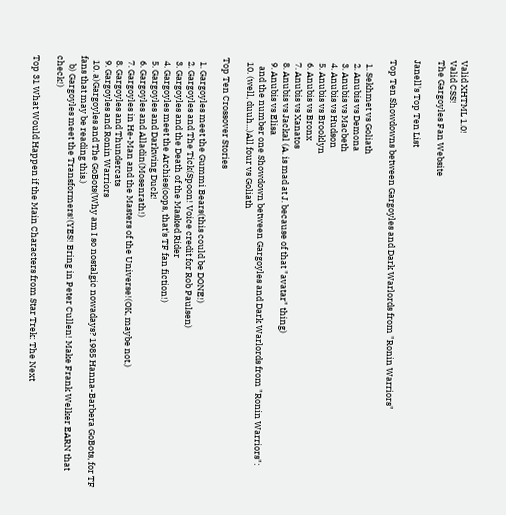Valid XHTML 1.0!
Valid CSS!
The Gargoyles Fan Website

Janell's Top Ten List

Top Ten Showdowns between Gargoyles and Dark Warlords from "Ronin Warriors"

  1. Sekhmet vs Goliath
  2. Anubis vs Demona
  3. Anubis vs Macbeth
  4. Anubis vs Hudson
  5. Anubis vs Brooklyn
  6. Anubis vs Bronx
  7. Anubis vs Xanatos
  8. Anubis vs Jackal (A. is mad at J. because of that "avatar" thing)
  9. Anubis vs Elisa
    and the number one Showdown between Gargoyles and Dark Warlords from "Ronin Warriors":
  10. (well, duuh...)All four vs Goliath

Top Ten Crossover Stories

  1. Gargoyles meet the Gummi Bears(this could be DONE!)
  2. Gargoyles and The Tick(Spoon! Voice credit for Rob Paulsen)
  3. Gargoyles and the Death of the Masked Rider
  4. Gargoyles meet the Archies(oops, that's TF fan fiction!)
  5. Gargoyles and Darkwing Duck!
  6. Gargoyles and Alladin(Mosenrath!)
  7. Gargoyles in He-Man and the Masters of the Universe!(OK, maybe not.)
  8. Gargoyles and Thundercats
  9. Gargoyles and Ronin Warriors
  10. a)Gargoyles and The GoBots(Why am I so nostalgic nowadays? 1985 Hanna-Barbera GoBots, for TF fans that may be reading this.)
    b) Gargoyles meet the Transformers!(YES! Bring in Peter Cullen! Make Frank Welker EARN that check!)

Top 31 What Would Happen if the Main Characters from Star Trek: The Next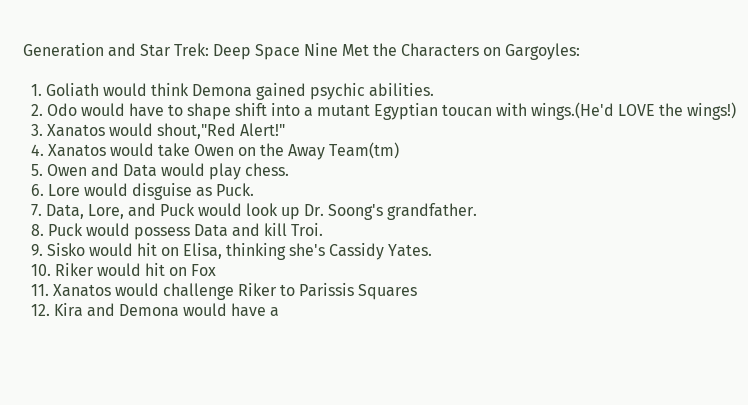Generation and Star Trek: Deep Space Nine Met the Characters on Gargoyles:

  1. Goliath would think Demona gained psychic abilities.
  2. Odo would have to shape shift into a mutant Egyptian toucan with wings.(He'd LOVE the wings!)
  3. Xanatos would shout,"Red Alert!"
  4. Xanatos would take Owen on the Away Team(tm)
  5. Owen and Data would play chess.
  6. Lore would disguise as Puck.
  7. Data, Lore, and Puck would look up Dr. Soong's grandfather.
  8. Puck would possess Data and kill Troi.
  9. Sisko would hit on Elisa, thinking she's Cassidy Yates.
  10. Riker would hit on Fox
  11. Xanatos would challenge Riker to Parissis Squares
  12. Kira and Demona would have a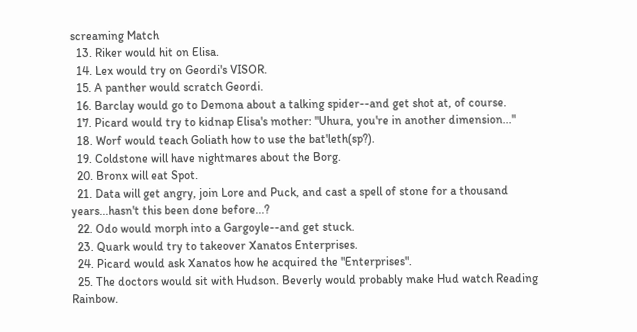screaming Match
  13. Riker would hit on Elisa.
  14. Lex would try on Geordi's VISOR.
  15. A panther would scratch Geordi.
  16. Barclay would go to Demona about a talking spider--and get shot at, of course.
  17. Picard would try to kidnap Elisa's mother: "Uhura, you're in another dimension..."
  18. Worf would teach Goliath how to use the bat'leth(sp?).
  19. Coldstone will have nightmares about the Borg.
  20. Bronx will eat Spot.
  21. Data will get angry, join Lore and Puck, and cast a spell of stone for a thousand years...hasn't this been done before...?
  22. Odo would morph into a Gargoyle--and get stuck.
  23. Quark would try to takeover Xanatos Enterprises.
  24. Picard would ask Xanatos how he acquired the "Enterprises".
  25. The doctors would sit with Hudson. Beverly would probably make Hud watch Reading Rainbow.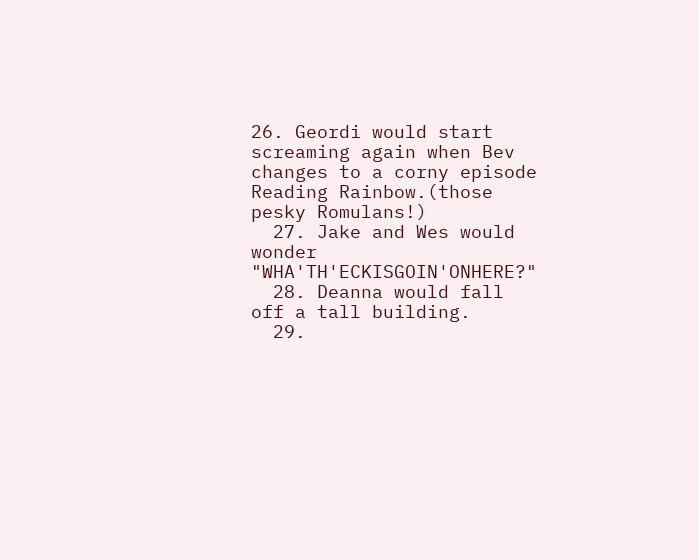26. Geordi would start screaming again when Bev changes to a corny episode Reading Rainbow.(those pesky Romulans!)
  27. Jake and Wes would wonder "WHA'TH'ECKISGOIN'ONHERE?"
  28. Deanna would fall off a tall building.
  29.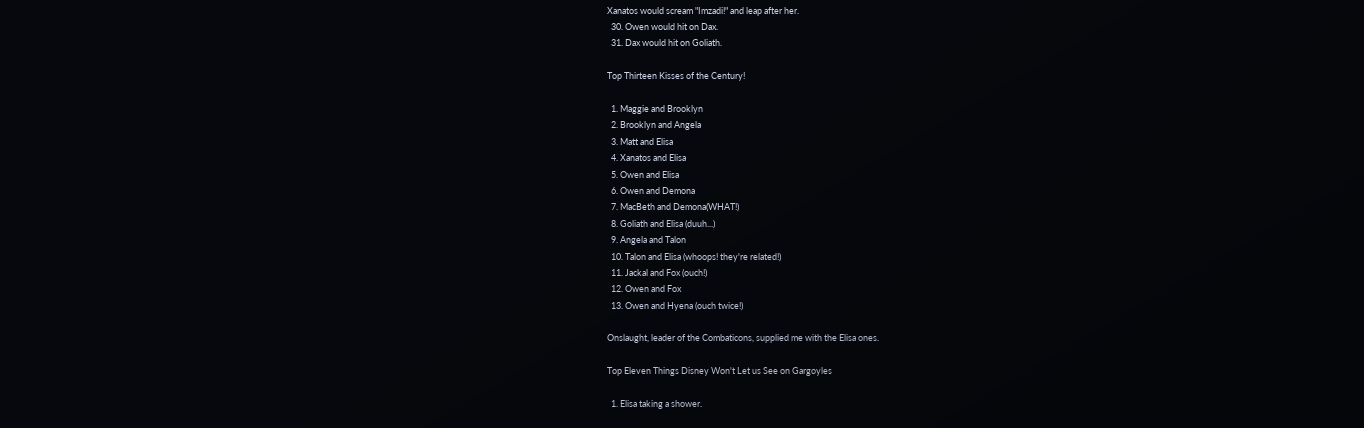Xanatos would scream "Imzadi!" and leap after her.
  30. Owen would hit on Dax.
  31. Dax would hit on Goliath.

Top Thirteen Kisses of the Century!

  1. Maggie and Brooklyn
  2. Brooklyn and Angela
  3. Matt and Elisa
  4. Xanatos and Elisa
  5. Owen and Elisa
  6. Owen and Demona
  7. MacBeth and Demona(WHAT!)
  8. Goliath and Elisa (duuh...)
  9. Angela and Talon
  10. Talon and Elisa (whoops! they're related!)
  11. Jackal and Fox (ouch!)
  12. Owen and Fox
  13. Owen and Hyena (ouch twice!)

Onslaught, leader of the Combaticons, supplied me with the Elisa ones.

Top Eleven Things Disney Won't Let us See on Gargoyles

  1. Elisa taking a shower.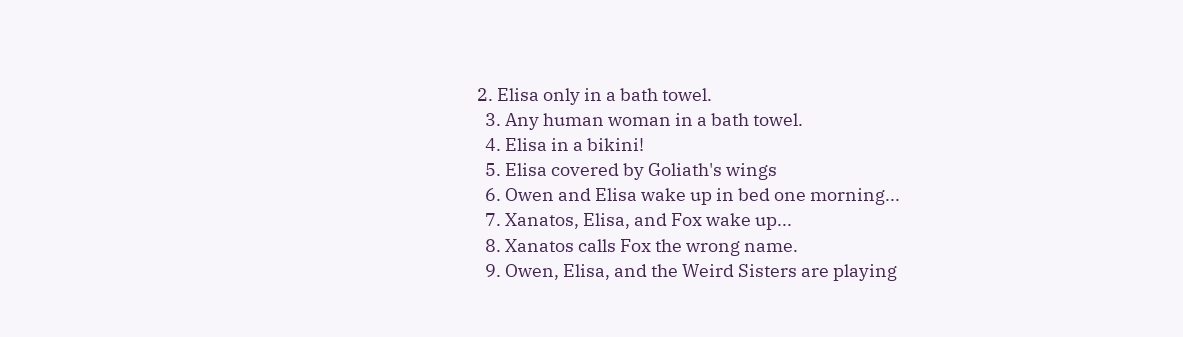2. Elisa only in a bath towel.
  3. Any human woman in a bath towel.
  4. Elisa in a bikini!
  5. Elisa covered by Goliath's wings
  6. Owen and Elisa wake up in bed one morning...
  7. Xanatos, Elisa, and Fox wake up...
  8. Xanatos calls Fox the wrong name.
  9. Owen, Elisa, and the Weird Sisters are playing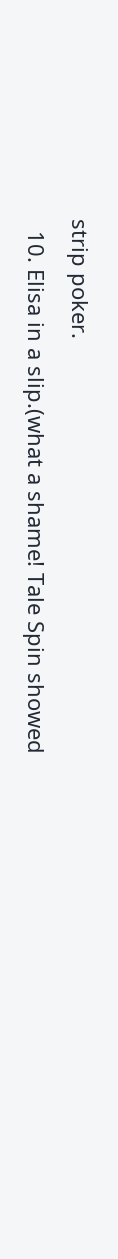strip poker.
  10. Elisa in a slip.(what a shame! Tale Spin showed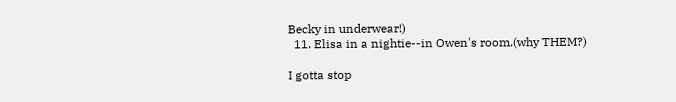Becky in underwear!)
  11. Elisa in a nightie--in Owen's room.(why THEM?)

I gotta stop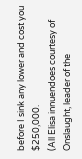before I sink any lower and cost you $250,000.
(All Elisa innuendoes courtesy of Onslaught, leader of the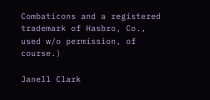Combaticons and a registered trademark of Hasbro, Co., used w/o permission, of course.)

Janell Clark